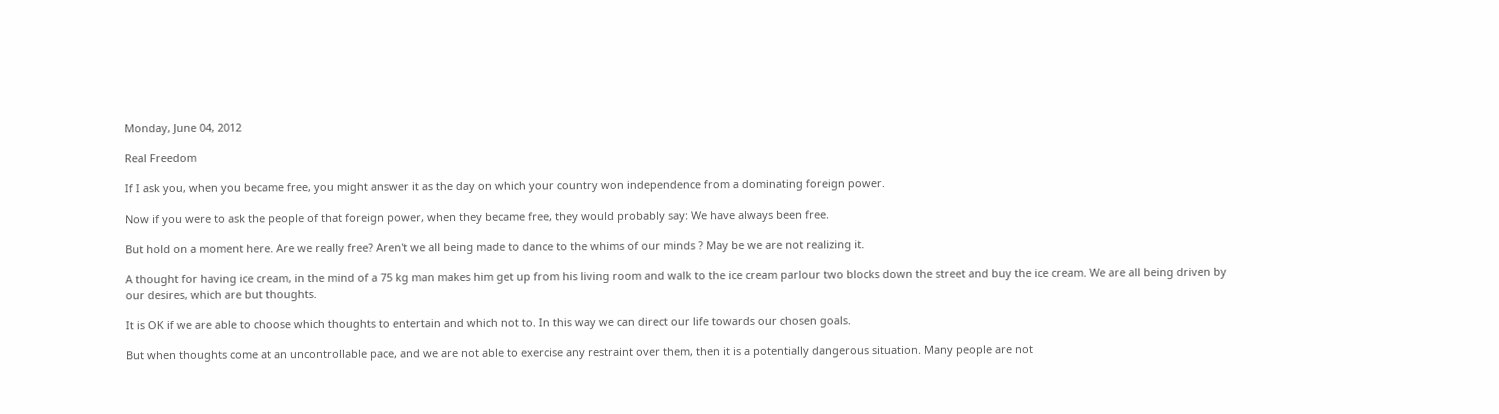Monday, June 04, 2012

Real Freedom

If I ask you, when you became free, you might answer it as the day on which your country won independence from a dominating foreign power.

Now if you were to ask the people of that foreign power, when they became free, they would probably say: We have always been free.

But hold on a moment here. Are we really free? Aren't we all being made to dance to the whims of our minds ? May be we are not realizing it.

A thought for having ice cream, in the mind of a 75 kg man makes him get up from his living room and walk to the ice cream parlour two blocks down the street and buy the ice cream. We are all being driven by our desires, which are but thoughts.

It is OK if we are able to choose which thoughts to entertain and which not to. In this way we can direct our life towards our chosen goals.

But when thoughts come at an uncontrollable pace, and we are not able to exercise any restraint over them, then it is a potentially dangerous situation. Many people are not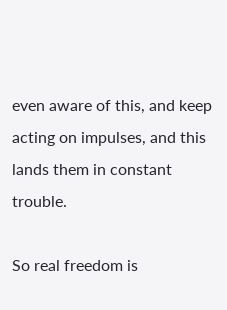even aware of this, and keep acting on impulses, and this lands them in constant trouble.

So real freedom is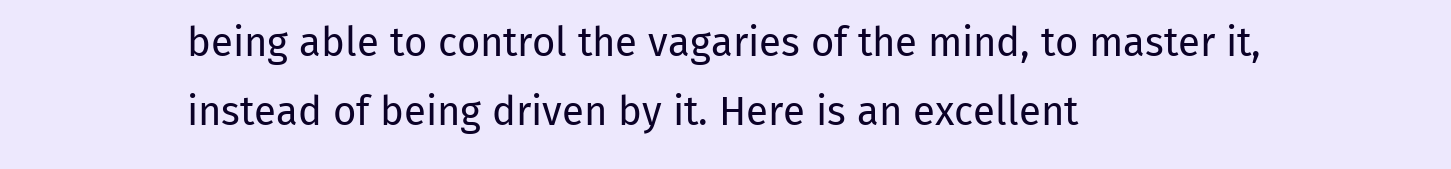being able to control the vagaries of the mind, to master it, instead of being driven by it. Here is an excellent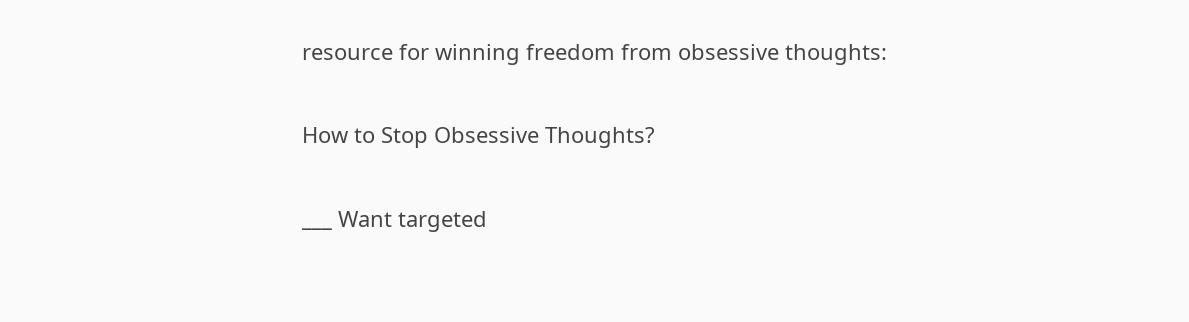resource for winning freedom from obsessive thoughts:

How to Stop Obsessive Thoughts?

___ Want targeted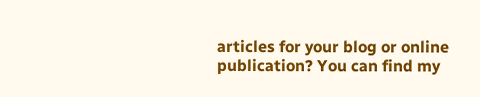articles for your blog or online publication? You can find my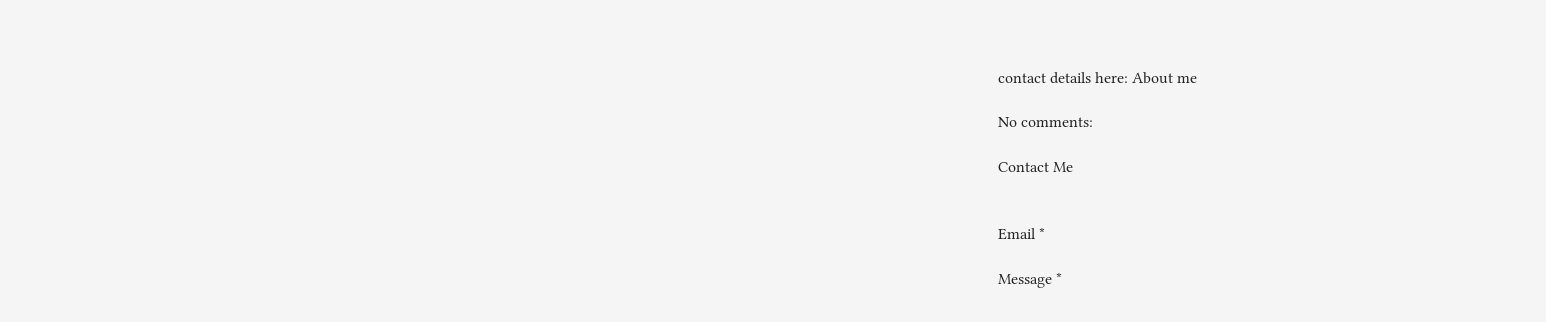contact details here: About me

No comments:

Contact Me


Email *

Message *